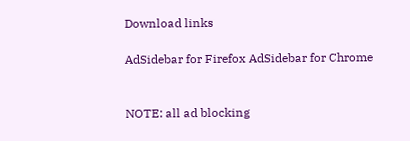Download links

AdSidebar for Firefox AdSidebar for Chrome


NOTE: all ad blocking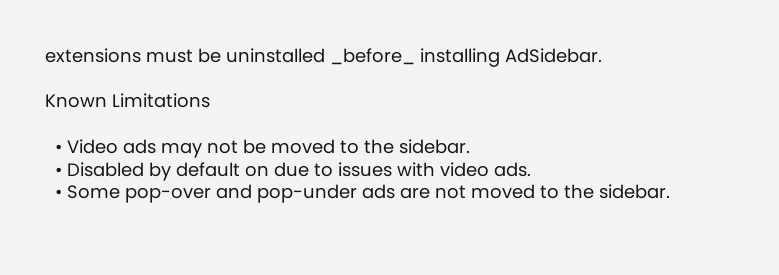extensions must be uninstalled _before_ installing AdSidebar.

Known Limitations

  • Video ads may not be moved to the sidebar.
  • Disabled by default on due to issues with video ads.
  • Some pop-over and pop-under ads are not moved to the sidebar.